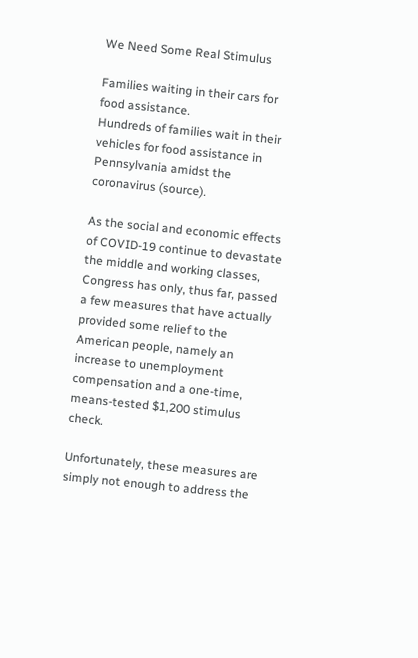We Need Some Real Stimulus

Families waiting in their cars for food assistance.
Hundreds of families wait in their vehicles for food assistance in Pennsylvania amidst the coronavirus (source).

As the social and economic effects of COVID-19 continue to devastate the middle and working classes, Congress has only, thus far, passed a few measures that have actually provided some relief to the American people, namely an increase to unemployment compensation and a one-time, means-tested $1,200 stimulus check.

Unfortunately, these measures are simply not enough to address the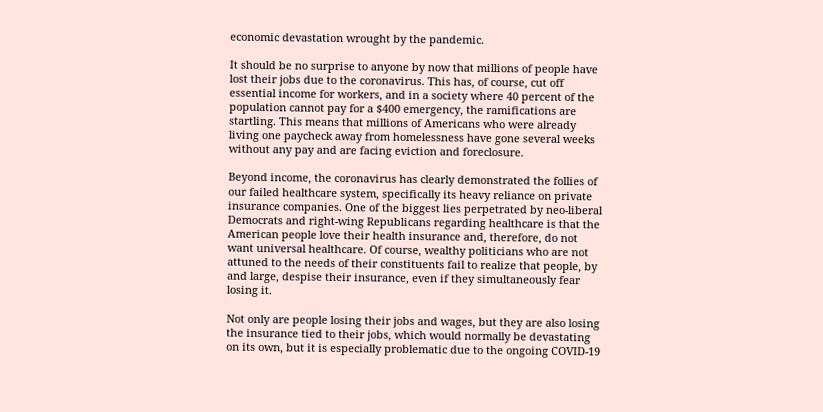economic devastation wrought by the pandemic.

It should be no surprise to anyone by now that millions of people have lost their jobs due to the coronavirus. This has, of course, cut off essential income for workers, and in a society where 40 percent of the population cannot pay for a $400 emergency, the ramifications are startling. This means that millions of Americans who were already living one paycheck away from homelessness have gone several weeks without any pay and are facing eviction and foreclosure.

Beyond income, the coronavirus has clearly demonstrated the follies of our failed healthcare system, specifically its heavy reliance on private insurance companies. One of the biggest lies perpetrated by neo-liberal Democrats and right-wing Republicans regarding healthcare is that the American people love their health insurance and, therefore, do not want universal healthcare. Of course, wealthy politicians who are not attuned to the needs of their constituents fail to realize that people, by and large, despise their insurance, even if they simultaneously fear losing it.

Not only are people losing their jobs and wages, but they are also losing the insurance tied to their jobs, which would normally be devastating on its own, but it is especially problematic due to the ongoing COVID-19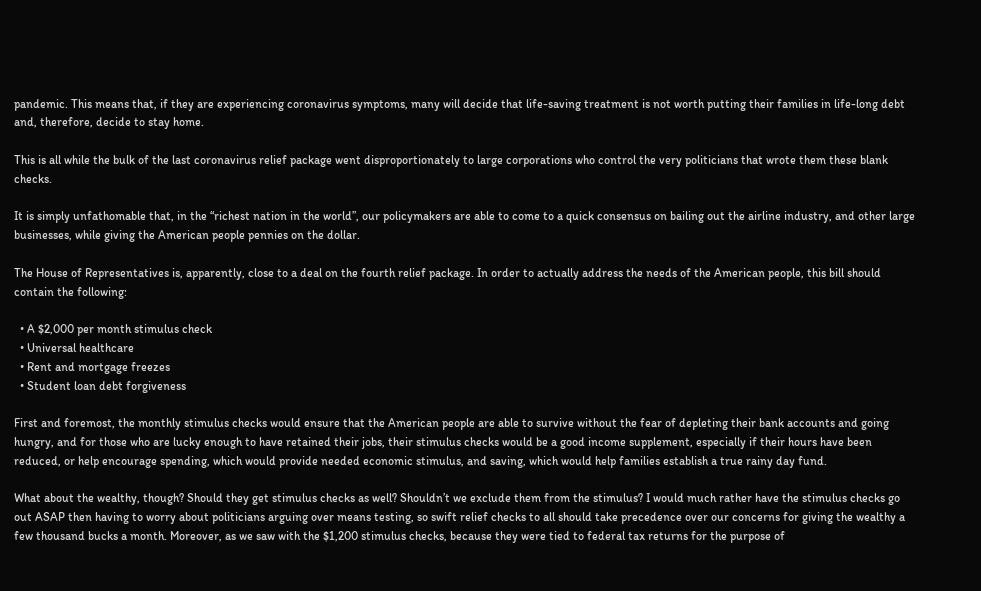pandemic. This means that, if they are experiencing coronavirus symptoms, many will decide that life-saving treatment is not worth putting their families in life-long debt and, therefore, decide to stay home.

This is all while the bulk of the last coronavirus relief package went disproportionately to large corporations who control the very politicians that wrote them these blank checks.

It is simply unfathomable that, in the “richest nation in the world”, our policymakers are able to come to a quick consensus on bailing out the airline industry, and other large businesses, while giving the American people pennies on the dollar.

The House of Representatives is, apparently, close to a deal on the fourth relief package. In order to actually address the needs of the American people, this bill should contain the following:

  • A $2,000 per month stimulus check
  • Universal healthcare
  • Rent and mortgage freezes
  • Student loan debt forgiveness

First and foremost, the monthly stimulus checks would ensure that the American people are able to survive without the fear of depleting their bank accounts and going hungry, and for those who are lucky enough to have retained their jobs, their stimulus checks would be a good income supplement, especially if their hours have been reduced, or help encourage spending, which would provide needed economic stimulus, and saving, which would help families establish a true rainy day fund.

What about the wealthy, though? Should they get stimulus checks as well? Shouldn’t we exclude them from the stimulus? I would much rather have the stimulus checks go out ASAP then having to worry about politicians arguing over means testing, so swift relief checks to all should take precedence over our concerns for giving the wealthy a few thousand bucks a month. Moreover, as we saw with the $1,200 stimulus checks, because they were tied to federal tax returns for the purpose of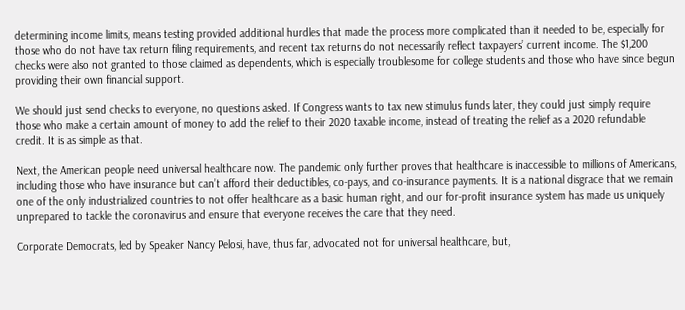determining income limits, means testing provided additional hurdles that made the process more complicated than it needed to be, especially for those who do not have tax return filing requirements, and recent tax returns do not necessarily reflect taxpayers’ current income. The $1,200 checks were also not granted to those claimed as dependents, which is especially troublesome for college students and those who have since begun providing their own financial support.

We should just send checks to everyone, no questions asked. If Congress wants to tax new stimulus funds later, they could just simply require those who make a certain amount of money to add the relief to their 2020 taxable income, instead of treating the relief as a 2020 refundable credit. It is as simple as that.

Next, the American people need universal healthcare now. The pandemic only further proves that healthcare is inaccessible to millions of Americans, including those who have insurance but can’t afford their deductibles, co-pays, and co-insurance payments. It is a national disgrace that we remain one of the only industrialized countries to not offer healthcare as a basic human right, and our for-profit insurance system has made us uniquely unprepared to tackle the coronavirus and ensure that everyone receives the care that they need.

Corporate Democrats, led by Speaker Nancy Pelosi, have, thus far, advocated not for universal healthcare, but,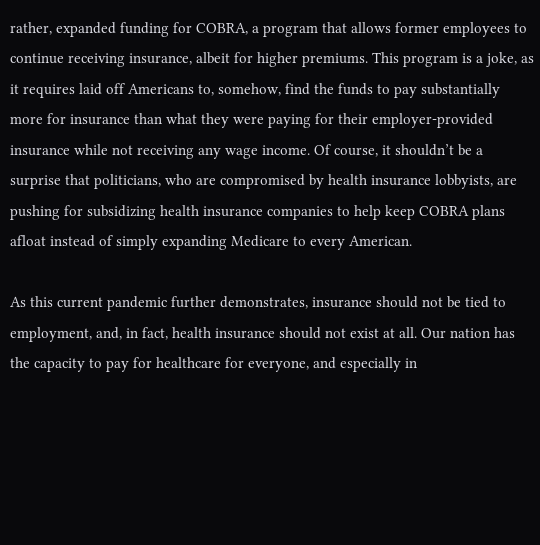rather, expanded funding for COBRA, a program that allows former employees to continue receiving insurance, albeit for higher premiums. This program is a joke, as it requires laid off Americans to, somehow, find the funds to pay substantially more for insurance than what they were paying for their employer-provided insurance while not receiving any wage income. Of course, it shouldn’t be a surprise that politicians, who are compromised by health insurance lobbyists, are pushing for subsidizing health insurance companies to help keep COBRA plans afloat instead of simply expanding Medicare to every American.

As this current pandemic further demonstrates, insurance should not be tied to employment, and, in fact, health insurance should not exist at all. Our nation has the capacity to pay for healthcare for everyone, and especially in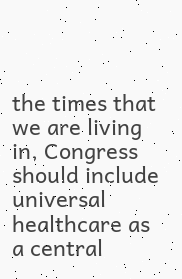the times that we are living in, Congress should include universal healthcare as a central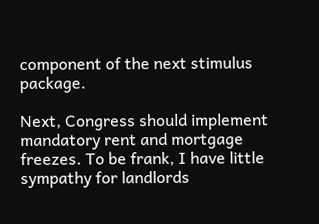component of the next stimulus package.

Next, Congress should implement mandatory rent and mortgage freezes. To be frank, I have little sympathy for landlords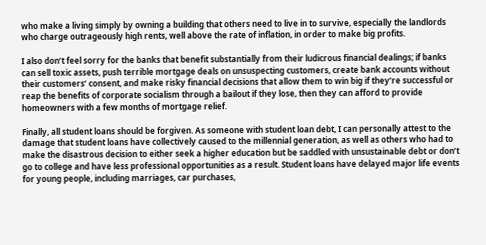who make a living simply by owning a building that others need to live in to survive, especially the landlords who charge outrageously high rents, well above the rate of inflation, in order to make big profits.

I also don’t feel sorry for the banks that benefit substantially from their ludicrous financial dealings; if banks can sell toxic assets, push terrible mortgage deals on unsuspecting customers, create bank accounts without their customers’ consent, and make risky financial decisions that allow them to win big if they’re successful or reap the benefits of corporate socialism through a bailout if they lose, then they can afford to provide homeowners with a few months of mortgage relief.

Finally, all student loans should be forgiven. As someone with student loan debt, I can personally attest to the damage that student loans have collectively caused to the millennial generation, as well as others who had to make the disastrous decision to either seek a higher education but be saddled with unsustainable debt or don’t go to college and have less professional opportunities as a result. Student loans have delayed major life events for young people, including marriages, car purchases,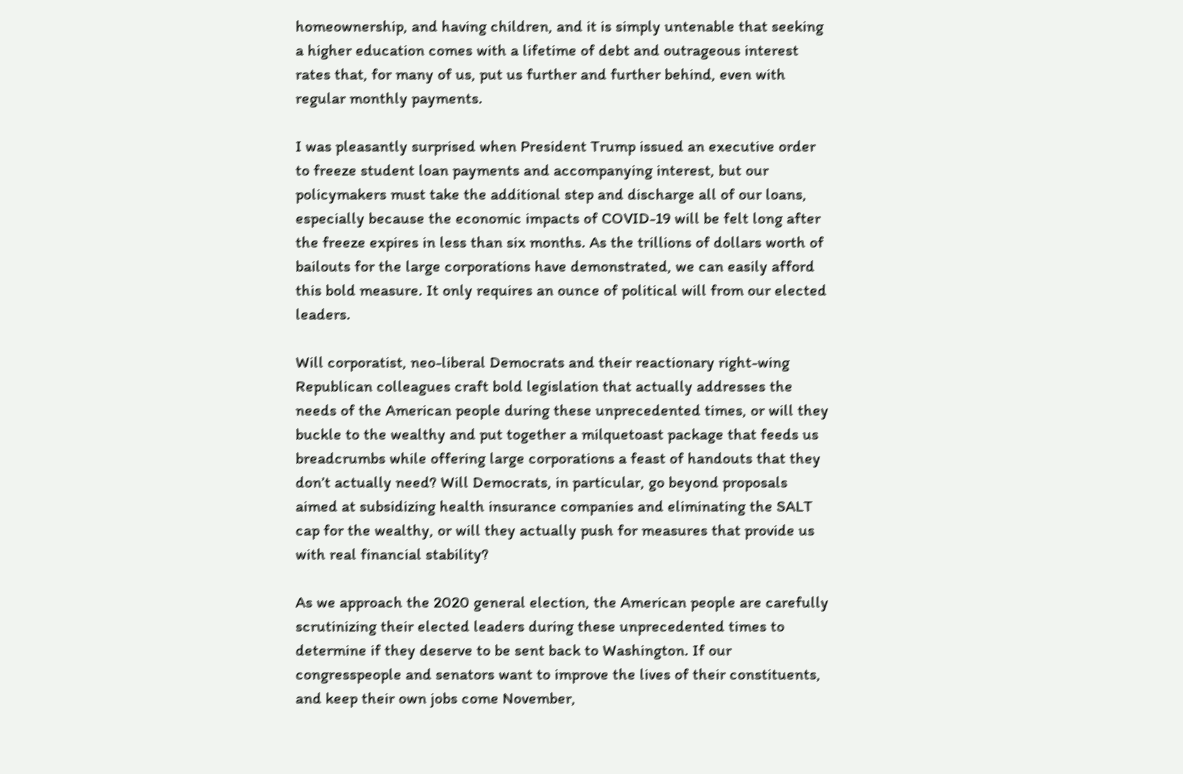homeownership, and having children, and it is simply untenable that seeking a higher education comes with a lifetime of debt and outrageous interest rates that, for many of us, put us further and further behind, even with regular monthly payments.

I was pleasantly surprised when President Trump issued an executive order to freeze student loan payments and accompanying interest, but our policymakers must take the additional step and discharge all of our loans, especially because the economic impacts of COVID-19 will be felt long after the freeze expires in less than six months. As the trillions of dollars worth of bailouts for the large corporations have demonstrated, we can easily afford this bold measure. It only requires an ounce of political will from our elected leaders.

Will corporatist, neo-liberal Democrats and their reactionary right-wing Republican colleagues craft bold legislation that actually addresses the needs of the American people during these unprecedented times, or will they buckle to the wealthy and put together a milquetoast package that feeds us breadcrumbs while offering large corporations a feast of handouts that they don’t actually need? Will Democrats, in particular, go beyond proposals aimed at subsidizing health insurance companies and eliminating the SALT cap for the wealthy, or will they actually push for measures that provide us with real financial stability?

As we approach the 2020 general election, the American people are carefully scrutinizing their elected leaders during these unprecedented times to determine if they deserve to be sent back to Washington. If our congresspeople and senators want to improve the lives of their constituents, and keep their own jobs come November,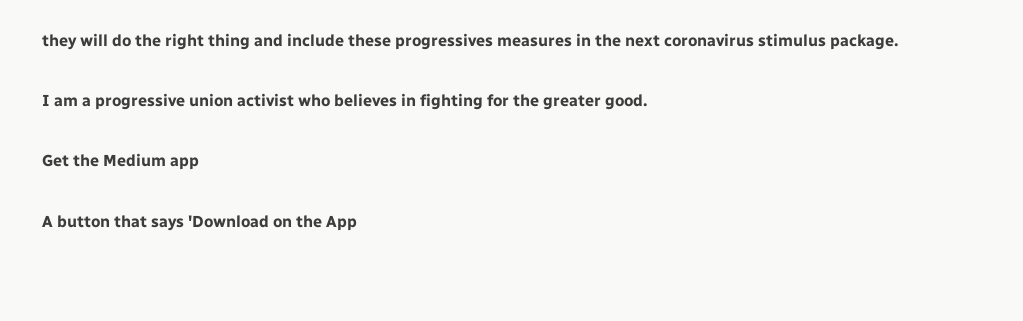they will do the right thing and include these progressives measures in the next coronavirus stimulus package.

I am a progressive union activist who believes in fighting for the greater good.

Get the Medium app

A button that says 'Download on the App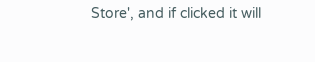Store', and if clicked it will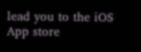lead you to the iOS App store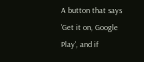A button that says 'Get it on, Google Play', and if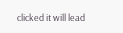clicked it will lead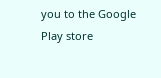you to the Google Play store